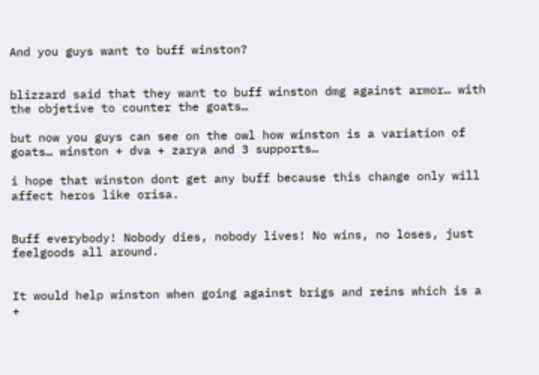And you guys want to buff winston?


blizzard said that they want to buff winston dmg against armor… with the objetive to counter the goats…

but now you guys can see on the owl how winston is a variation of goats… winston + dva + zarya and 3 supports…

i hope that winston dont get any buff because this change only will affect heros like orisa.


Buff everybody! Nobody dies, nobody lives! No wins, no loses, just feelgoods all around.


It would help winston when going against brigs and reins which is a +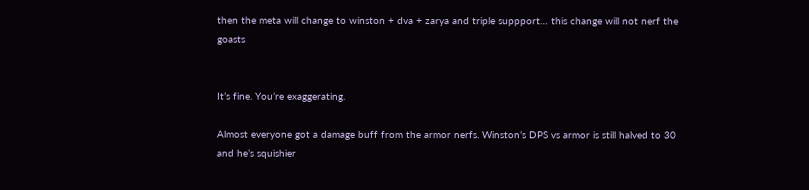then the meta will change to winston + dva + zarya and triple suppport… this change will not nerf the goasts


It’s fine. You’re exaggerating.

Almost everyone got a damage buff from the armor nerfs. Winston’s DPS vs armor is still halved to 30 and he’s squishier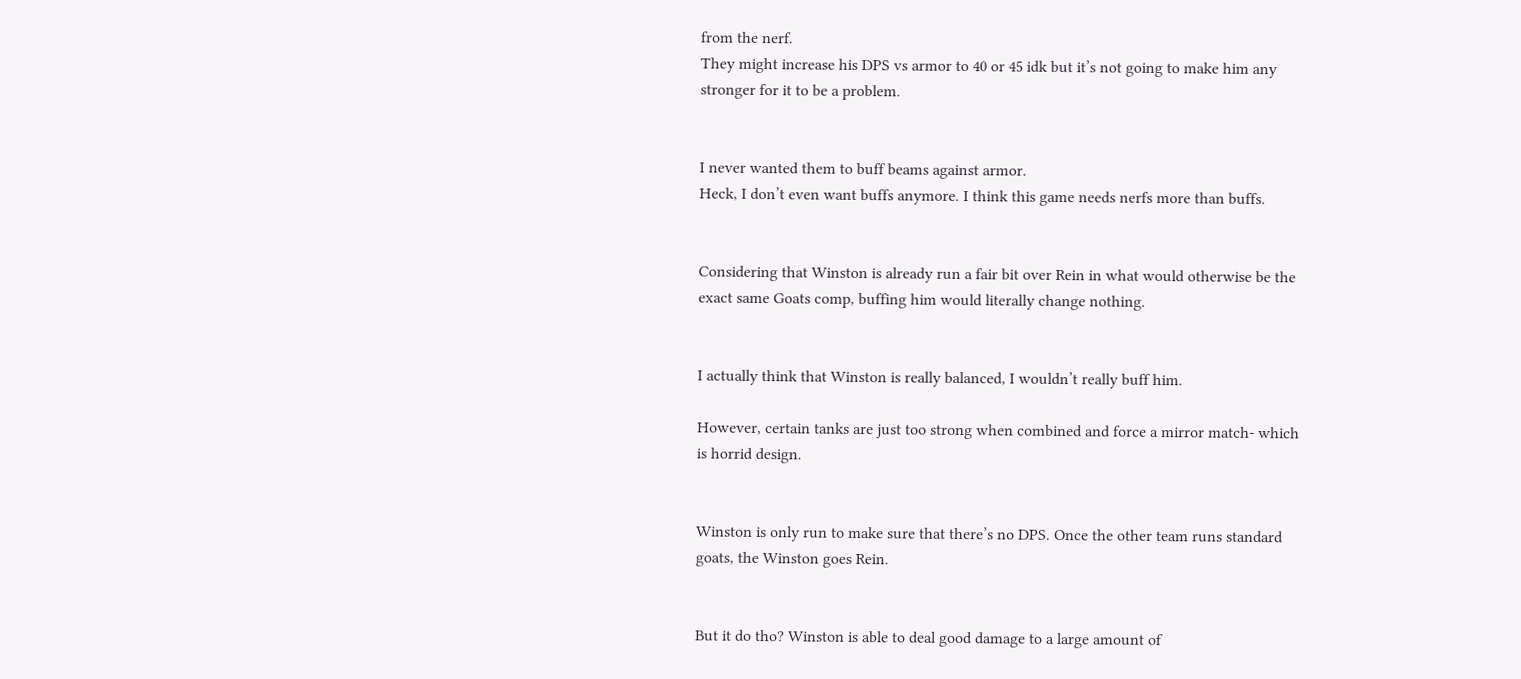from the nerf.
They might increase his DPS vs armor to 40 or 45 idk but it’s not going to make him any stronger for it to be a problem.


I never wanted them to buff beams against armor.
Heck, I don’t even want buffs anymore. I think this game needs nerfs more than buffs.


Considering that Winston is already run a fair bit over Rein in what would otherwise be the exact same Goats comp, buffing him would literally change nothing.


I actually think that Winston is really balanced, I wouldn’t really buff him.

However, certain tanks are just too strong when combined and force a mirror match- which is horrid design.


Winston is only run to make sure that there’s no DPS. Once the other team runs standard goats, the Winston goes Rein.


But it do tho? Winston is able to deal good damage to a large amount of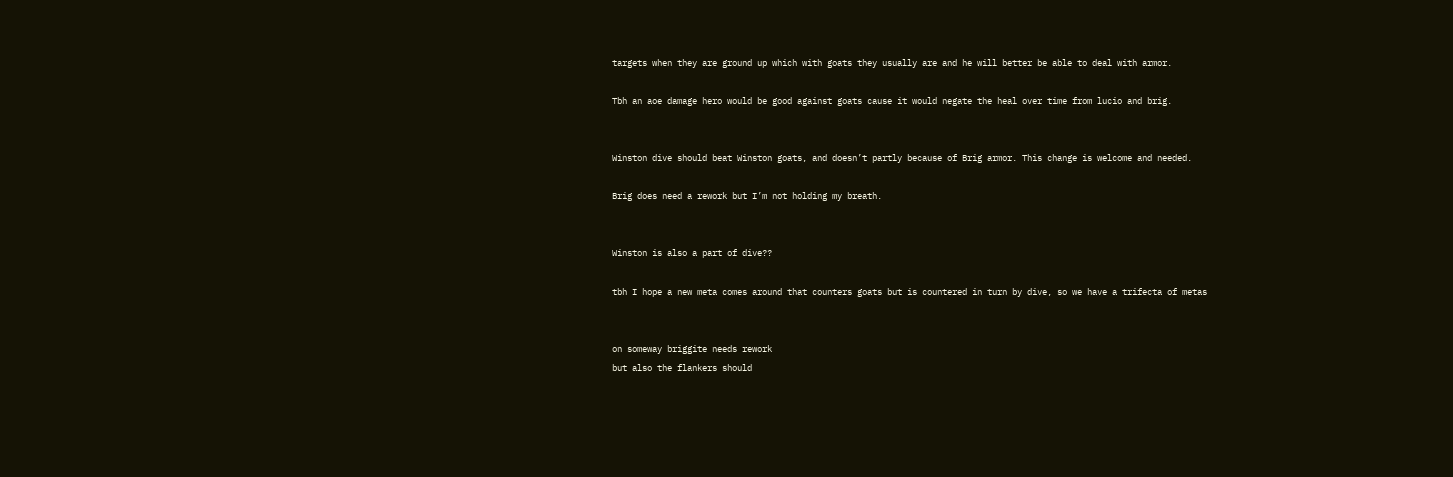targets when they are ground up which with goats they usually are and he will better be able to deal with armor.

Tbh an aoe damage hero would be good against goats cause it would negate the heal over time from lucio and brig.


Winston dive should beat Winston goats, and doesn’t partly because of Brig armor. This change is welcome and needed.

Brig does need a rework but I’m not holding my breath.


Winston is also a part of dive??

tbh I hope a new meta comes around that counters goats but is countered in turn by dive, so we have a trifecta of metas


on someway briggite needs rework
but also the flankers should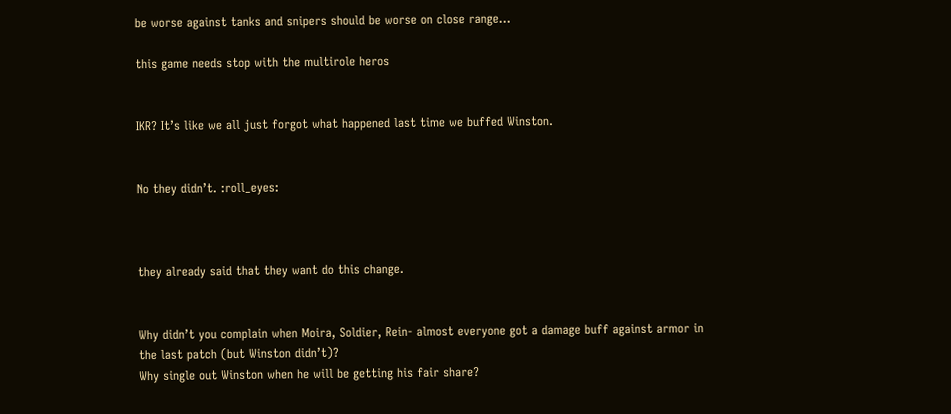be worse against tanks and snipers should be worse on close range…

this game needs stop with the multirole heros


IKR? It’s like we all just forgot what happened last time we buffed Winston.


No they didn’t. :roll_eyes:



they already said that they want do this change.


Why didn’t you complain when Moira, Soldier, Rein- almost everyone got a damage buff against armor in the last patch (but Winston didn’t)?
Why single out Winston when he will be getting his fair share?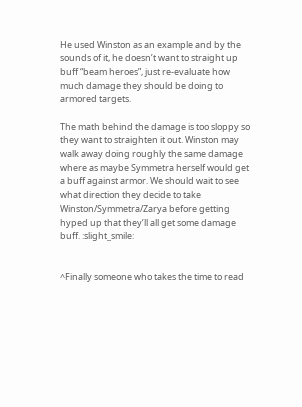He used Winston as an example and by the sounds of it, he doesn’t want to straight up buff “beam heroes”, just re-evaluate how much damage they should be doing to armored targets.

The math behind the damage is too sloppy so they want to straighten it out. Winston may walk away doing roughly the same damage where as maybe Symmetra herself would get a buff against armor. We should wait to see what direction they decide to take Winston/Symmetra/Zarya before getting hyped up that they’ll all get some damage buff. :slight_smile:


^Finally someone who takes the time to read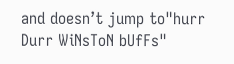and doesn’t jump to"hurr Durr WiNsToN bUfFs"